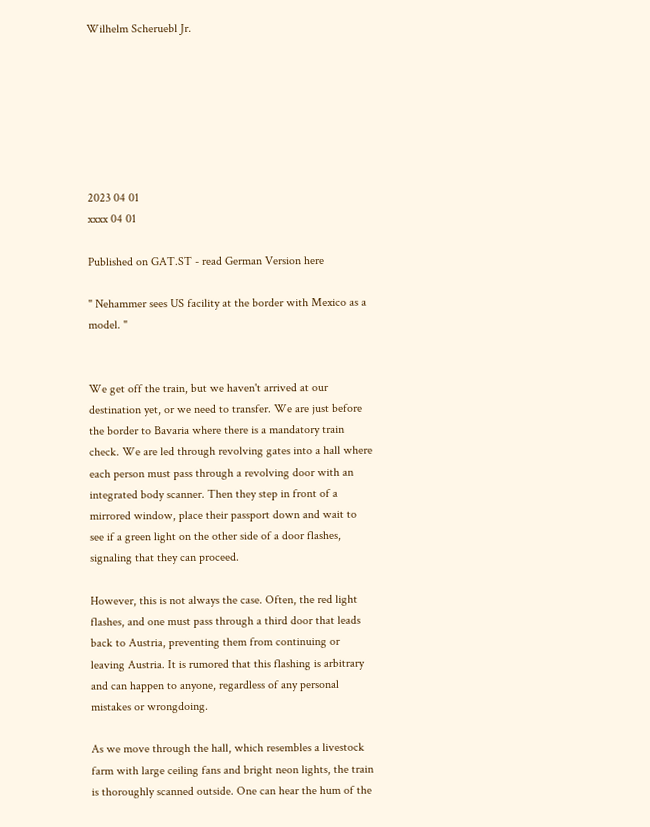Wilhelm Scheruebl Jr.







2023 04 01
xxxx 04 01

Published on GAT.ST - read German Version here

" Nehammer sees US facility at the border with Mexico as a model. "


We get off the train, but we haven't arrived at our destination yet, or we need to transfer. We are just before the border to Bavaria where there is a mandatory train check. We are led through revolving gates into a hall where each person must pass through a revolving door with an integrated body scanner. Then they step in front of a mirrored window, place their passport down and wait to see if a green light on the other side of a door flashes, signaling that they can proceed.

However, this is not always the case. Often, the red light flashes, and one must pass through a third door that leads back to Austria, preventing them from continuing or leaving Austria. It is rumored that this flashing is arbitrary and can happen to anyone, regardless of any personal mistakes or wrongdoing.

As we move through the hall, which resembles a livestock farm with large ceiling fans and bright neon lights, the train is thoroughly scanned outside. One can hear the hum of the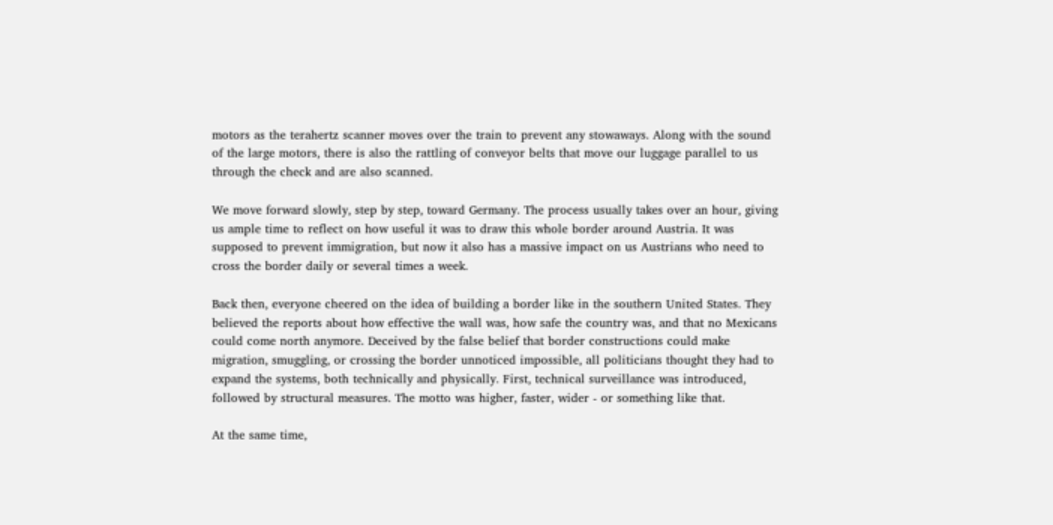motors as the terahertz scanner moves over the train to prevent any stowaways. Along with the sound of the large motors, there is also the rattling of conveyor belts that move our luggage parallel to us through the check and are also scanned.

We move forward slowly, step by step, toward Germany. The process usually takes over an hour, giving us ample time to reflect on how useful it was to draw this whole border around Austria. It was supposed to prevent immigration, but now it also has a massive impact on us Austrians who need to cross the border daily or several times a week.

Back then, everyone cheered on the idea of building a border like in the southern United States. They believed the reports about how effective the wall was, how safe the country was, and that no Mexicans could come north anymore. Deceived by the false belief that border constructions could make migration, smuggling, or crossing the border unnoticed impossible, all politicians thought they had to expand the systems, both technically and physically. First, technical surveillance was introduced, followed by structural measures. The motto was higher, faster, wider - or something like that.

At the same time,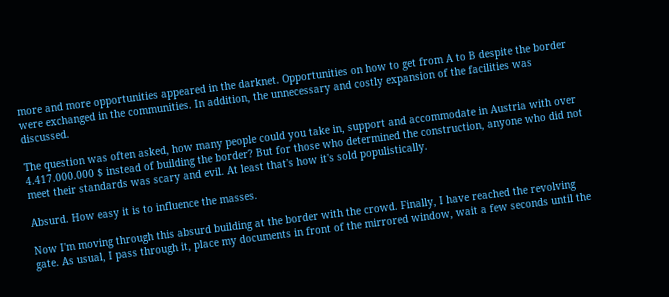more and more opportunities appeared in the darknet. Opportunities on how to get from A to B despite the border were exchanged in the communities. In addition, the unnecessary and costly expansion of the facilities was discussed.

The question was often asked, how many people could you take in, support and accommodate in Austria with over 4.417.000.000 $ instead of building the border? But for those who determined the construction, anyone who did not meet their standards was scary and evil. At least that's how it's sold populistically.

Absurd. How easy it is to influence the masses.

Now I'm moving through this absurd building at the border with the crowd. Finally, I have reached the revolving gate. As usual, I pass through it, place my documents in front of the mirrored window, wait a few seconds until the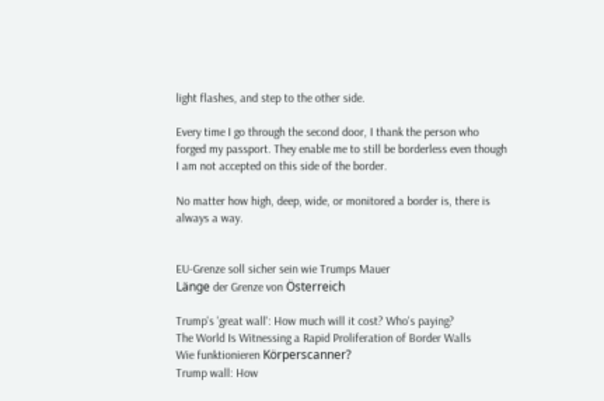light flashes, and step to the other side.

Every time I go through the second door, I thank the person who forged my passport. They enable me to still be borderless even though I am not accepted on this side of the border.

No matter how high, deep, wide, or monitored a border is, there is always a way.


EU-Grenze soll sicher sein wie Trumps Mauer
Länge der Grenze von Österreich

Trump's 'great wall': How much will it cost? Who's paying?
The World Is Witnessing a Rapid Proliferation of Border Walls
Wie funktionieren Körperscanner?
Trump wall: How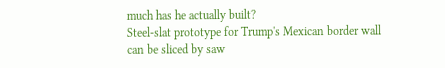much has he actually built?
Steel-slat prototype for Trump's Mexican border wall can be sliced by saw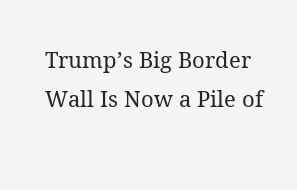Trump’s Big Border Wall Is Now a Pile of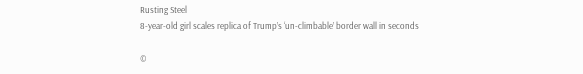Rusting Steel
8-year-old girl scales replica of Trump’s ‘un-climbable’ border wall in seconds

©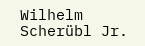Wilhelm Scherübl Jr.